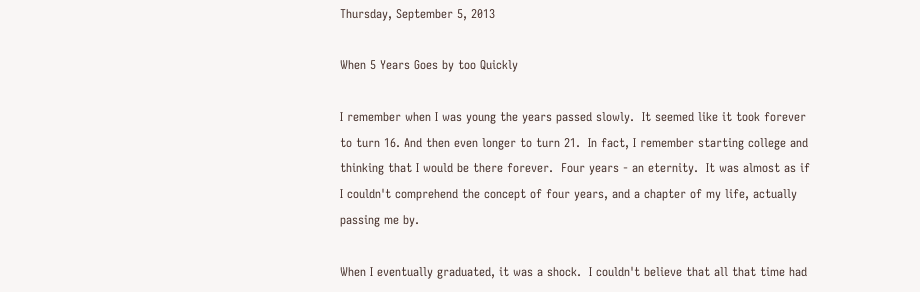Thursday, September 5, 2013

When 5 Years Goes by too Quickly

I remember when I was young the years passed slowly.  It seemed like it took forever to turn 16. And then even longer to turn 21.  In fact, I remember starting college and thinking that I would be there forever.  Four years - an eternity.  It was almost as if I couldn't comprehend the concept of four years, and a chapter of my life, actually passing me by.

When I eventually graduated, it was a shock.  I couldn't believe that all that time had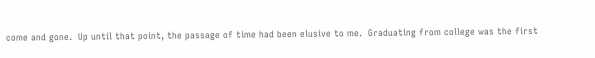come and gone.  Up until that point, the passage of time had been elusive to me.  Graduating from college was the first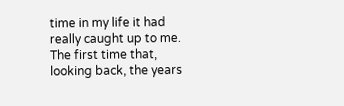time in my life it had really caught up to me.  The first time that, looking back, the years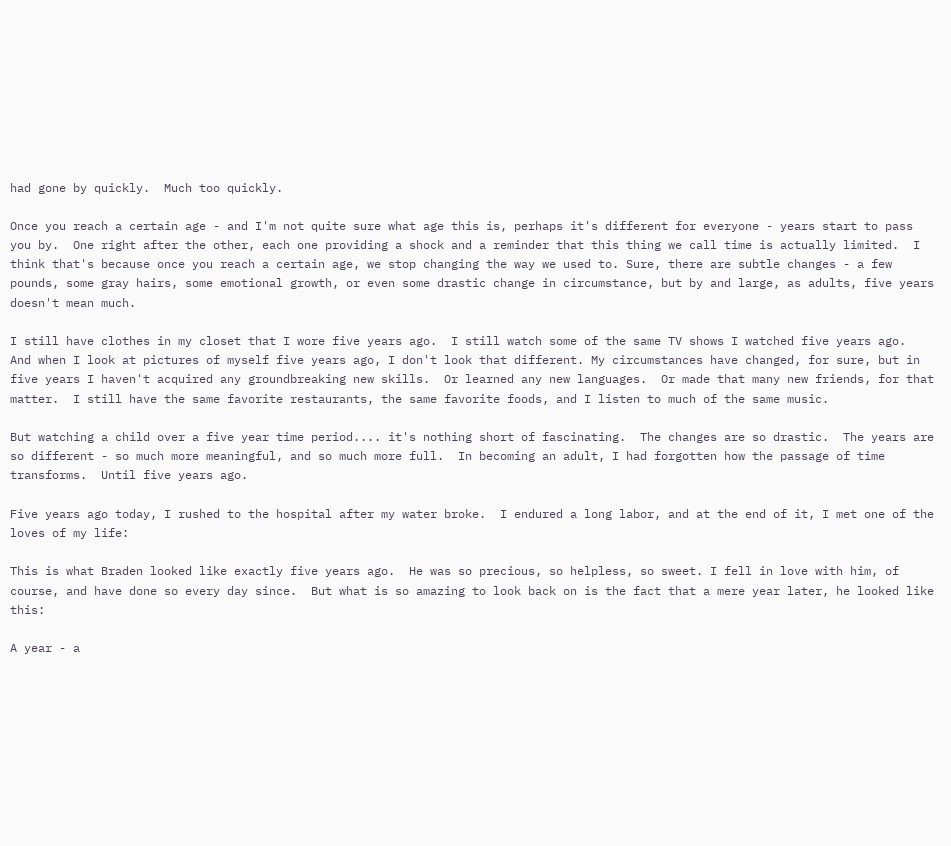had gone by quickly.  Much too quickly.

Once you reach a certain age - and I'm not quite sure what age this is, perhaps it's different for everyone - years start to pass you by.  One right after the other, each one providing a shock and a reminder that this thing we call time is actually limited.  I think that's because once you reach a certain age, we stop changing the way we used to. Sure, there are subtle changes - a few pounds, some gray hairs, some emotional growth, or even some drastic change in circumstance, but by and large, as adults, five years doesn't mean much.

I still have clothes in my closet that I wore five years ago.  I still watch some of the same TV shows I watched five years ago.  And when I look at pictures of myself five years ago, I don't look that different. My circumstances have changed, for sure, but in five years I haven't acquired any groundbreaking new skills.  Or learned any new languages.  Or made that many new friends, for that matter.  I still have the same favorite restaurants, the same favorite foods, and I listen to much of the same music.

But watching a child over a five year time period.... it's nothing short of fascinating.  The changes are so drastic.  The years are so different - so much more meaningful, and so much more full.  In becoming an adult, I had forgotten how the passage of time transforms.  Until five years ago.

Five years ago today, I rushed to the hospital after my water broke.  I endured a long labor, and at the end of it, I met one of the loves of my life:

This is what Braden looked like exactly five years ago.  He was so precious, so helpless, so sweet. I fell in love with him, of course, and have done so every day since.  But what is so amazing to look back on is the fact that a mere year later, he looked like this:

A year - a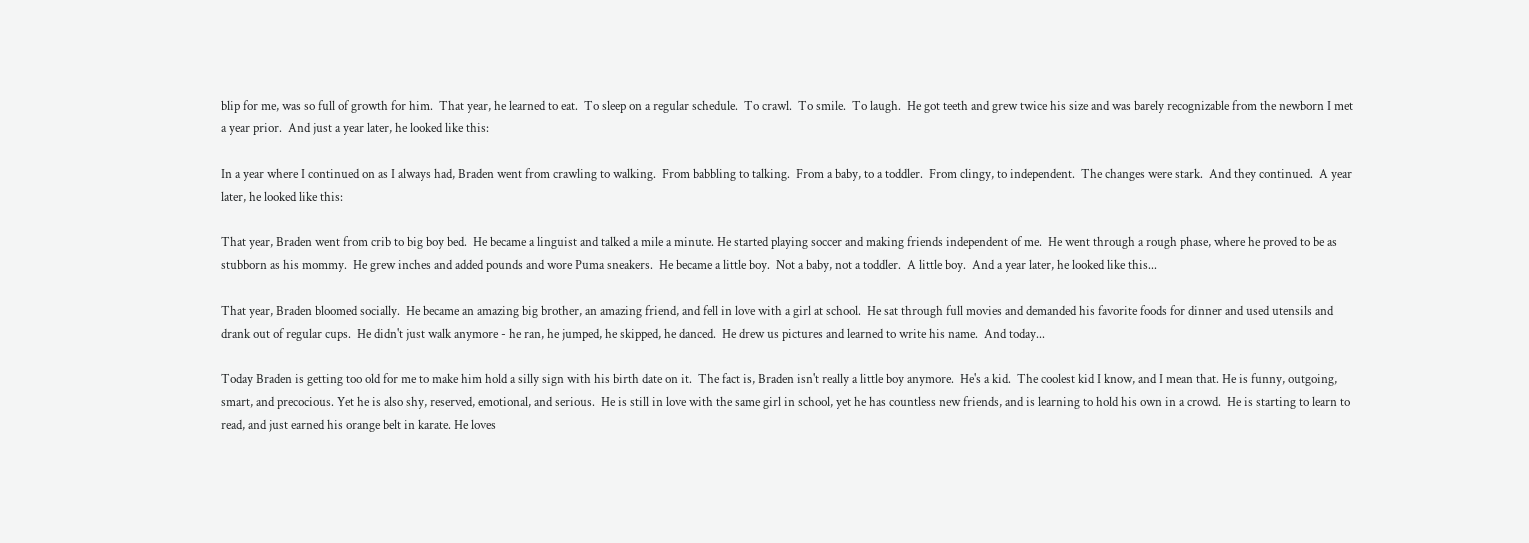blip for me, was so full of growth for him.  That year, he learned to eat.  To sleep on a regular schedule.  To crawl.  To smile.  To laugh.  He got teeth and grew twice his size and was barely recognizable from the newborn I met a year prior.  And just a year later, he looked like this:

In a year where I continued on as I always had, Braden went from crawling to walking.  From babbling to talking.  From a baby, to a toddler.  From clingy, to independent.  The changes were stark.  And they continued.  A year later, he looked like this:

That year, Braden went from crib to big boy bed.  He became a linguist and talked a mile a minute. He started playing soccer and making friends independent of me.  He went through a rough phase, where he proved to be as stubborn as his mommy.  He grew inches and added pounds and wore Puma sneakers.  He became a little boy.  Not a baby, not a toddler.  A little boy.  And a year later, he looked like this...

That year, Braden bloomed socially.  He became an amazing big brother, an amazing friend, and fell in love with a girl at school.  He sat through full movies and demanded his favorite foods for dinner and used utensils and drank out of regular cups.  He didn't just walk anymore - he ran, he jumped, he skipped, he danced.  He drew us pictures and learned to write his name.  And today...

Today Braden is getting too old for me to make him hold a silly sign with his birth date on it.  The fact is, Braden isn't really a little boy anymore.  He's a kid.  The coolest kid I know, and I mean that. He is funny, outgoing, smart, and precocious. Yet he is also shy, reserved, emotional, and serious.  He is still in love with the same girl in school, yet he has countless new friends, and is learning to hold his own in a crowd.  He is starting to learn to read, and just earned his orange belt in karate. He loves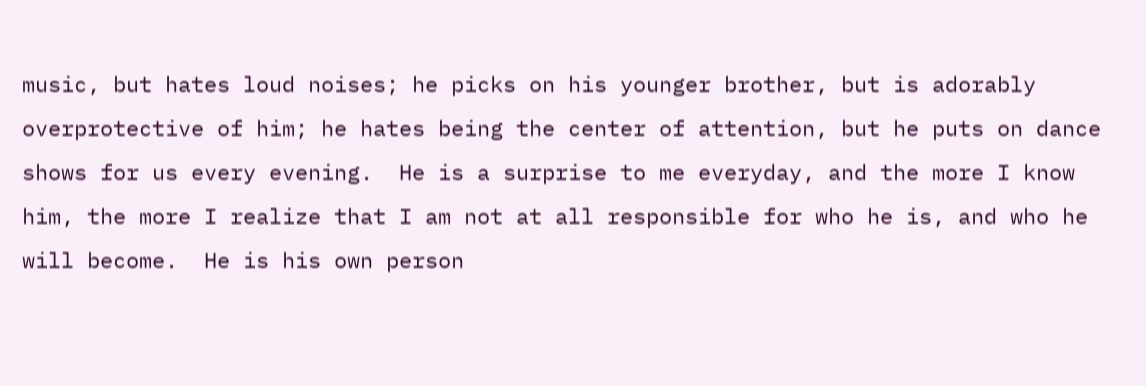music, but hates loud noises; he picks on his younger brother, but is adorably overprotective of him; he hates being the center of attention, but he puts on dance shows for us every evening.  He is a surprise to me everyday, and the more I know him, the more I realize that I am not at all responsible for who he is, and who he will become.  He is his own person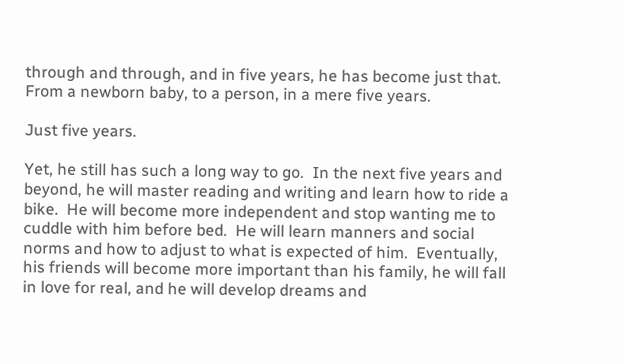through and through, and in five years, he has become just that.  From a newborn baby, to a person, in a mere five years.

Just five years.

Yet, he still has such a long way to go.  In the next five years and beyond, he will master reading and writing and learn how to ride a bike.  He will become more independent and stop wanting me to cuddle with him before bed.  He will learn manners and social norms and how to adjust to what is expected of him.  Eventually, his friends will become more important than his family, he will fall in love for real, and he will develop dreams and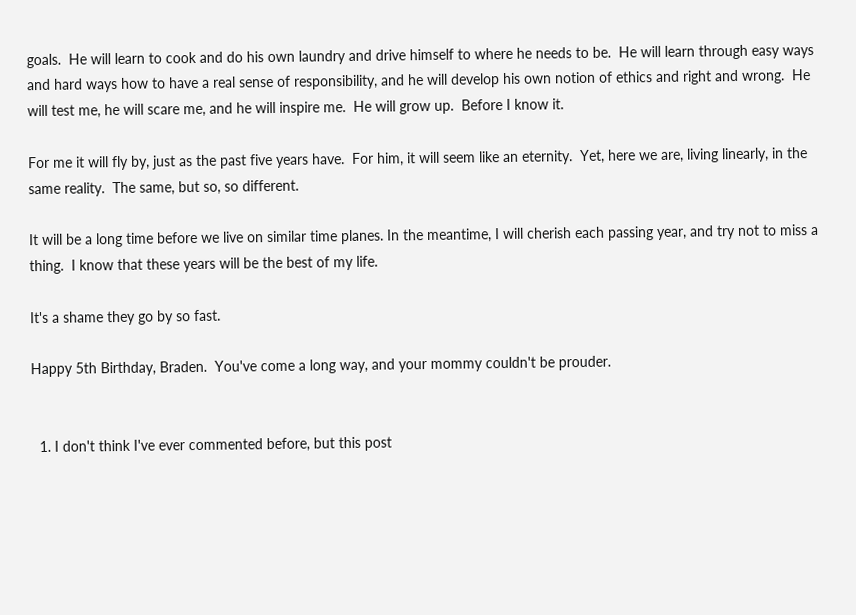goals.  He will learn to cook and do his own laundry and drive himself to where he needs to be.  He will learn through easy ways and hard ways how to have a real sense of responsibility, and he will develop his own notion of ethics and right and wrong.  He will test me, he will scare me, and he will inspire me.  He will grow up.  Before I know it.

For me it will fly by, just as the past five years have.  For him, it will seem like an eternity.  Yet, here we are, living linearly, in the same reality.  The same, but so, so different.

It will be a long time before we live on similar time planes. In the meantime, I will cherish each passing year, and try not to miss a thing.  I know that these years will be the best of my life.

It's a shame they go by so fast.

Happy 5th Birthday, Braden.  You've come a long way, and your mommy couldn't be prouder.


  1. I don't think I've ever commented before, but this post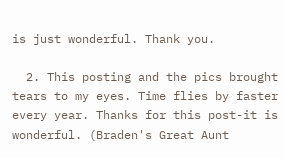is just wonderful. Thank you.

  2. This posting and the pics brought tears to my eyes. Time flies by faster every year. Thanks for this post-it is wonderful. (Braden's Great Aunt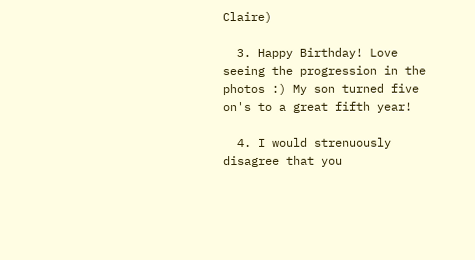Claire)

  3. Happy Birthday! Love seeing the progression in the photos :) My son turned five on's to a great fifth year!

  4. I would strenuously disagree that you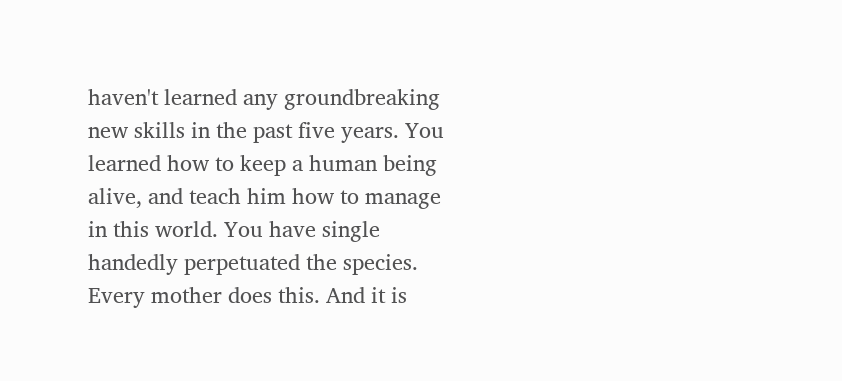haven't learned any groundbreaking new skills in the past five years. You learned how to keep a human being alive, and teach him how to manage in this world. You have single handedly perpetuated the species. Every mother does this. And it is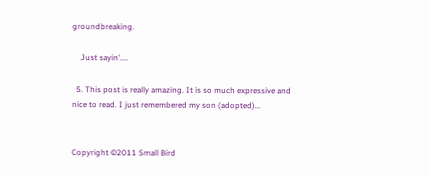groundbreaking.

    Just sayin'....

  5. This post is really amazing. It is so much expressive and nice to read. I just remembered my son (adopted)...


Copyright ©2011 Small Bird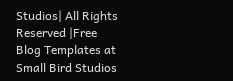Studios| All Rights Reserved |Free Blog Templates at Small Bird Studios